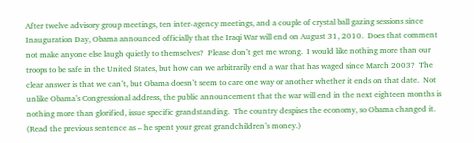After twelve advisory group meetings, ten inter-agency meetings, and a couple of crystal ball gazing sessions since Inauguration Day, Obama announced officially that the Iraqi War will end on August 31, 2010.  Does that comment not make anyone else laugh quietly to themselves?  Please don’t get me wrong.  I would like nothing more than our troops to be safe in the United States, but how can we arbitrarily end a war that has waged since March 2003?  The clear answer is that we can’t, but Obama doesn’t seem to care one way or another whether it ends on that date.  Not unlike Obama’s Congressional address, the public announcement that the war will end in the next eighteen months is nothing more than glorified, issue specific grandstanding.  The country despises the economy, so Obama changed it. (Read the previous sentence as – he spent your great grandchildren’s money.)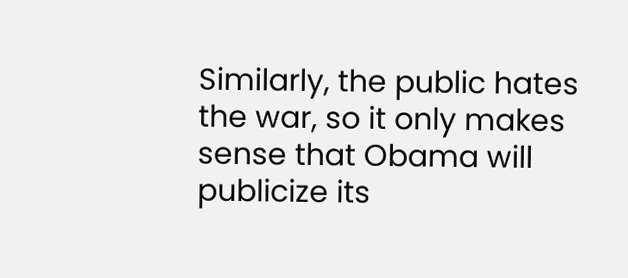Similarly, the public hates the war, so it only makes sense that Obama will publicize its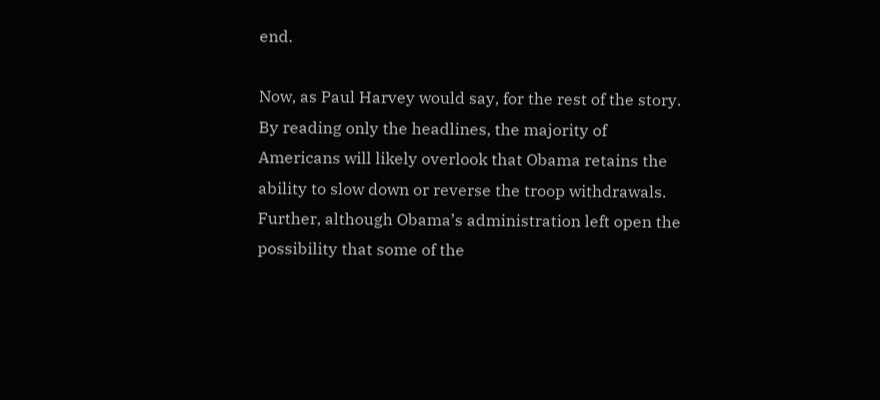end.

Now, as Paul Harvey would say, for the rest of the story.  By reading only the headlines, the majority of Americans will likely overlook that Obama retains the ability to slow down or reverse the troop withdrawals. Further, although Obama’s administration left open the possibility that some of the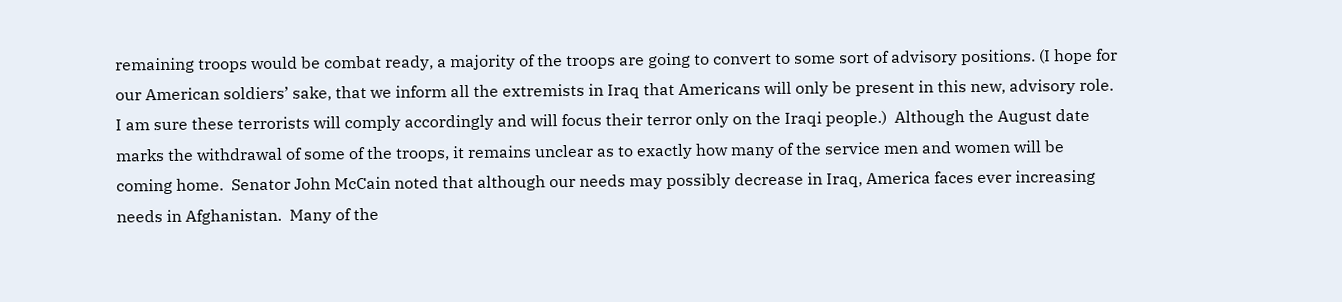remaining troops would be combat ready, a majority of the troops are going to convert to some sort of advisory positions. (I hope for our American soldiers’ sake, that we inform all the extremists in Iraq that Americans will only be present in this new, advisory role.  I am sure these terrorists will comply accordingly and will focus their terror only on the Iraqi people.)  Although the August date marks the withdrawal of some of the troops, it remains unclear as to exactly how many of the service men and women will be coming home.  Senator John McCain noted that although our needs may possibly decrease in Iraq, America faces ever increasing needs in Afghanistan.  Many of the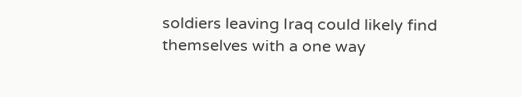soldiers leaving Iraq could likely find themselves with a one way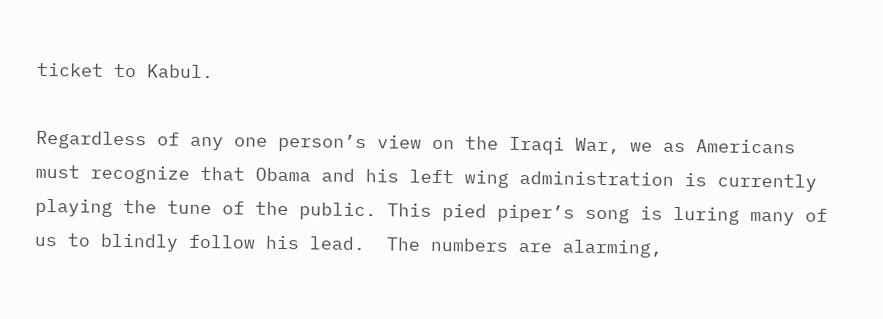ticket to Kabul.

Regardless of any one person’s view on the Iraqi War, we as Americans must recognize that Obama and his left wing administration is currently playing the tune of the public. This pied piper’s song is luring many of us to blindly follow his lead.  The numbers are alarming,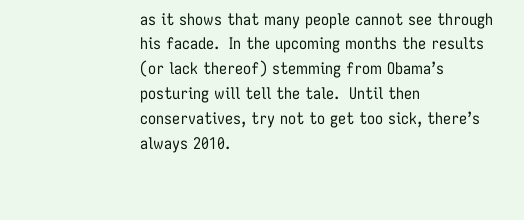as it shows that many people cannot see through his facade.  In the upcoming months the results (or lack thereof) stemming from Obama’s posturing will tell the tale.  Until then conservatives, try not to get too sick, there’s always 2010.